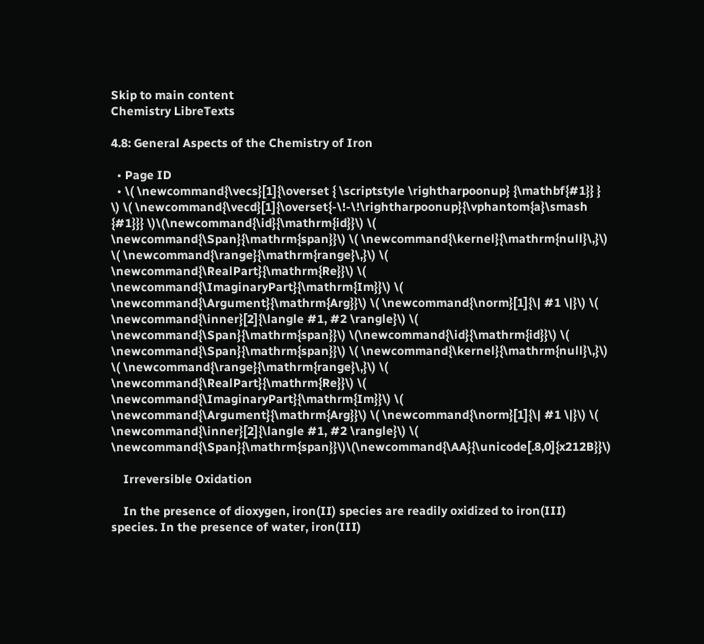Skip to main content
Chemistry LibreTexts

4.8: General Aspects of the Chemistry of Iron

  • Page ID
  • \( \newcommand{\vecs}[1]{\overset { \scriptstyle \rightharpoonup} {\mathbf{#1}} } \) \( \newcommand{\vecd}[1]{\overset{-\!-\!\rightharpoonup}{\vphantom{a}\smash {#1}}} \)\(\newcommand{\id}{\mathrm{id}}\) \( \newcommand{\Span}{\mathrm{span}}\) \( \newcommand{\kernel}{\mathrm{null}\,}\) \( \newcommand{\range}{\mathrm{range}\,}\) \( \newcommand{\RealPart}{\mathrm{Re}}\) \( \newcommand{\ImaginaryPart}{\mathrm{Im}}\) \( \newcommand{\Argument}{\mathrm{Arg}}\) \( \newcommand{\norm}[1]{\| #1 \|}\) \( \newcommand{\inner}[2]{\langle #1, #2 \rangle}\) \( \newcommand{\Span}{\mathrm{span}}\) \(\newcommand{\id}{\mathrm{id}}\) \( \newcommand{\Span}{\mathrm{span}}\) \( \newcommand{\kernel}{\mathrm{null}\,}\) \( \newcommand{\range}{\mathrm{range}\,}\) \( \newcommand{\RealPart}{\mathrm{Re}}\) \( \newcommand{\ImaginaryPart}{\mathrm{Im}}\) \( \newcommand{\Argument}{\mathrm{Arg}}\) \( \newcommand{\norm}[1]{\| #1 \|}\) \( \newcommand{\inner}[2]{\langle #1, #2 \rangle}\) \( \newcommand{\Span}{\mathrm{span}}\)\(\newcommand{\AA}{\unicode[.8,0]{x212B}}\)

    Irreversible Oxidation

    In the presence of dioxygen, iron(II) species are readily oxidized to iron(III) species. In the presence of water, iron(III)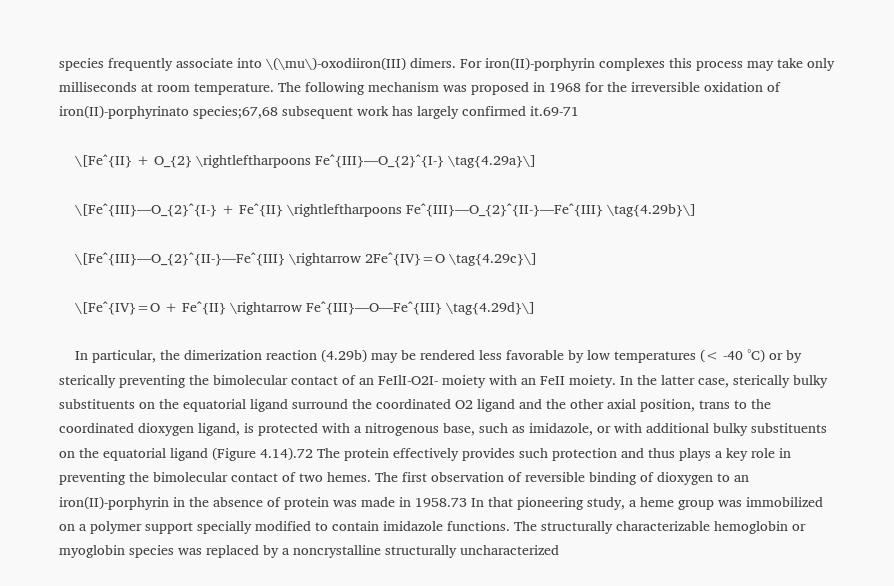species frequently associate into \(\mu\)-oxodiiron(III) dimers. For iron(II)-porphyrin complexes this process may take only milliseconds at room temperature. The following mechanism was proposed in 1968 for the irreversible oxidation of iron(II)-porphyrinato species;67,68 subsequent work has largely confirmed it.69-71

    \[Fe^{II} + O_{2} \rightleftharpoons Fe^{III}—O_{2}^{I-} \tag{4.29a}\]

    \[Fe^{III}—O_{2}^{I-} + Fe^{II} \rightleftharpoons Fe^{III}—O_{2}^{II-}—Fe^{III} \tag{4.29b}\]

    \[Fe^{III}—O_{2}^{II-}—Fe^{III} \rightarrow 2Fe^{IV}=O \tag{4.29c}\]

    \[Fe^{IV}=O + Fe^{II} \rightarrow Fe^{III}—O—Fe^{III} \tag{4.29d}\]

    In particular, the dimerization reaction (4.29b) may be rendered less favorable by low temperatures (< -40 °C) or by sterically preventing the bimolecular contact of an FeIlI-O2I- moiety with an FeII moiety. In the latter case, sterically bulky substituents on the equatorial ligand surround the coordinated O2 ligand and the other axial position, trans to the coordinated dioxygen ligand, is protected with a nitrogenous base, such as imidazole, or with additional bulky substituents on the equatorial ligand (Figure 4.14).72 The protein effectively provides such protection and thus plays a key role in preventing the bimolecular contact of two hemes. The first observation of reversible binding of dioxygen to an iron(II)-porphyrin in the absence of protein was made in 1958.73 In that pioneering study, a heme group was immobilized on a polymer support specially modified to contain imidazole functions. The structurally characterizable hemoglobin or myoglobin species was replaced by a noncrystalline structurally uncharacterized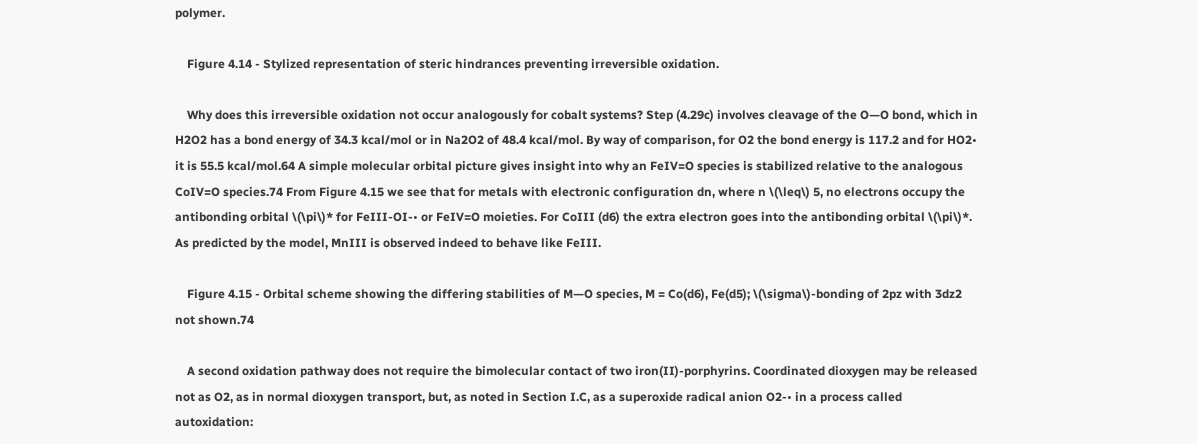polymer.

    Figure 4.14 - Stylized representation of steric hindrances preventing irreversible oxidation.

    Why does this irreversible oxidation not occur analogously for cobalt systems? Step (4.29c) involves cleavage of the O—O bond, which in H2O2 has a bond energy of 34.3 kcal/mol or in Na2O2 of 48.4 kcal/mol. By way of comparison, for O2 the bond energy is 117.2 and for HO2• it is 55.5 kcal/mol.64 A simple molecular orbital picture gives insight into why an FeIV=O species is stabilized relative to the analogous CoIV=O species.74 From Figure 4.15 we see that for metals with electronic configuration dn, where n \(\leq\) 5, no electrons occupy the antibonding orbital \(\pi\)* for FeIII-OI-• or FeIV=O moieties. For CoIII (d6) the extra electron goes into the antibonding orbital \(\pi\)*. As predicted by the model, MnIII is observed indeed to behave like FeIII.

    Figure 4.15 - Orbital scheme showing the differing stabilities of M—O species, M = Co(d6), Fe(d5); \(\sigma\)-bonding of 2pz with 3dz2 not shown.74

    A second oxidation pathway does not require the bimolecular contact of two iron(II)-porphyrins. Coordinated dioxygen may be released not as O2, as in normal dioxygen transport, but, as noted in Section I.C, as a superoxide radical anion O2-• in a process called autoxidation: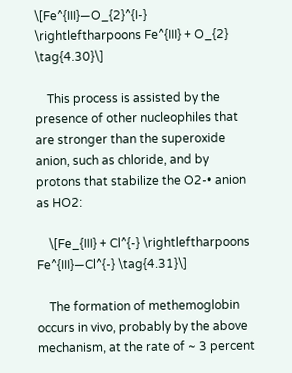\[Fe^{III}—O_{2}^{I-} \rightleftharpoons Fe^{III} + O_{2} \tag{4.30}\]

    This process is assisted by the presence of other nucleophiles that are stronger than the superoxide anion, such as chloride, and by protons that stabilize the O2-• anion as HO2:

    \[Fe_{III} + Cl^{-} \rightleftharpoons Fe^{III}—Cl^{-} \tag{4.31}\]

    The formation of methemoglobin occurs in vivo, probably by the above mechanism, at the rate of ~ 3 percent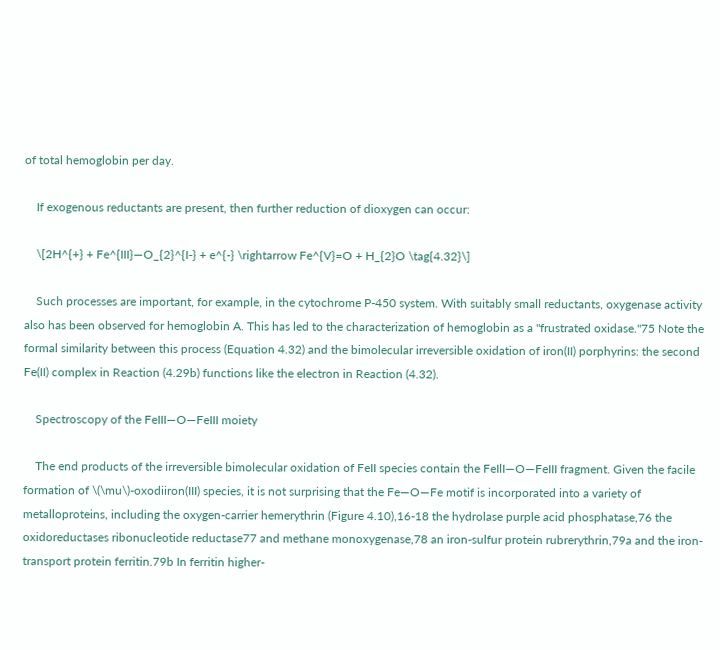of total hemoglobin per day.

    If exogenous reductants are present, then further reduction of dioxygen can occur:

    \[2H^{+} + Fe^{III}—O_{2}^{I-} + e^{-} \rightarrow Fe^{V}=O + H_{2}O \tag{4.32}\]

    Such processes are important, for example, in the cytochrome P-450 system. With suitably small reductants, oxygenase activity also has been observed for hemoglobin A. This has led to the characterization of hemoglobin as a "frustrated oxidase."75 Note the formal similarity between this process (Equation 4.32) and the bimolecular irreversible oxidation of iron(II) porphyrins: the second Fe(II) complex in Reaction (4.29b) functions like the electron in Reaction (4.32).

    Spectroscopy of the FeIII—O—FeIII moiety

    The end products of the irreversible bimolecular oxidation of FeII species contain the FeIlI—O—FeIII fragment. Given the facile formation of \(\mu\)-oxodiiron(III) species, it is not surprising that the Fe—O—Fe motif is incorporated into a variety of metalloproteins, including the oxygen-carrier hemerythrin (Figure 4.10),16-18 the hydrolase purple acid phosphatase,76 the oxidoreductases ribonucleotide reductase77 and methane monoxygenase,78 an iron-sulfur protein rubrerythrin,79a and the iron-transport protein ferritin.79b In ferritin higher-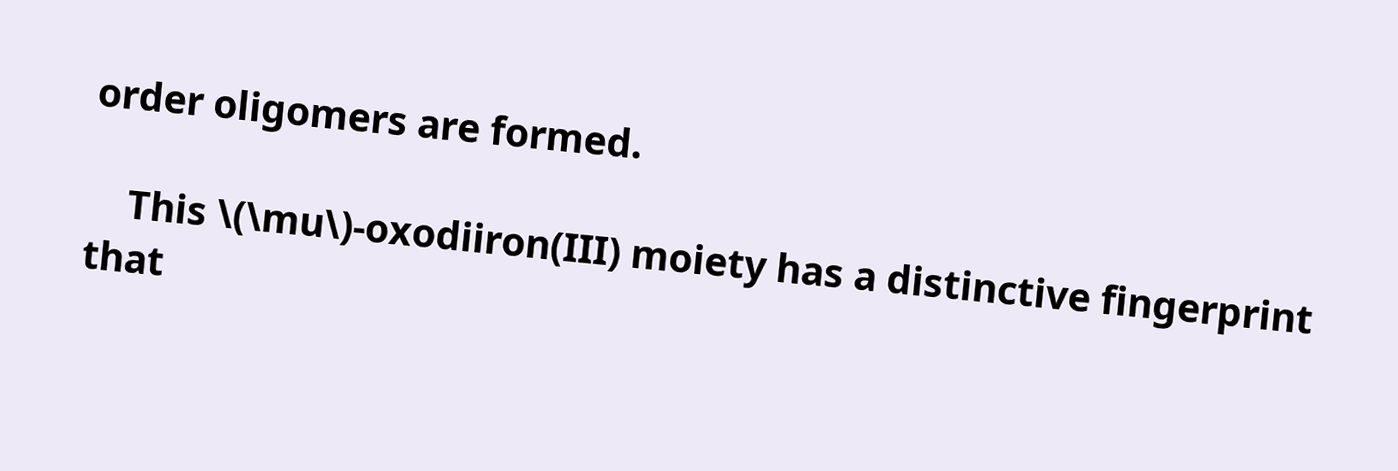order oligomers are formed.

    This \(\mu\)-oxodiiron(III) moiety has a distinctive fingerprint that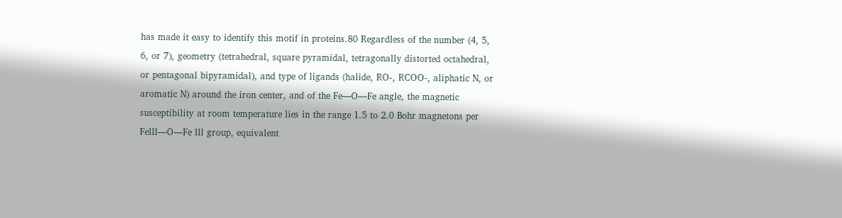has made it easy to identify this motif in proteins.80 Regardless of the number (4, 5, 6, or 7), geometry (tetrahedral, square pyramidal, tetragonally distorted octahedral, or pentagonal bipyramidal), and type of ligands (halide, RO-, RCOO-, aliphatic N, or aromatic N) around the iron center, and of the Fe—O—Fe angle, the magnetic susceptibility at room temperature lies in the range 1.5 to 2.0 Bohr magnetons per Felll—O—Fe lll group, equivalent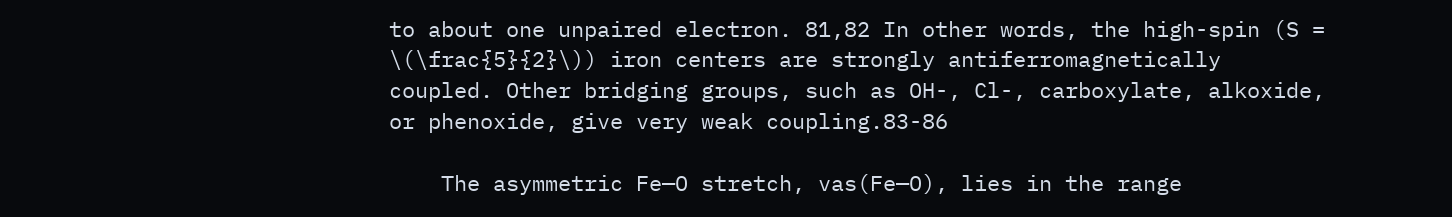to about one unpaired electron. 81,82 In other words, the high-spin (S = \(\frac{5}{2}\)) iron centers are strongly antiferromagnetically coupled. Other bridging groups, such as OH-, Cl-, carboxylate, alkoxide, or phenoxide, give very weak coupling.83-86

    The asymmetric Fe—O stretch, vas(Fe—O), lies in the range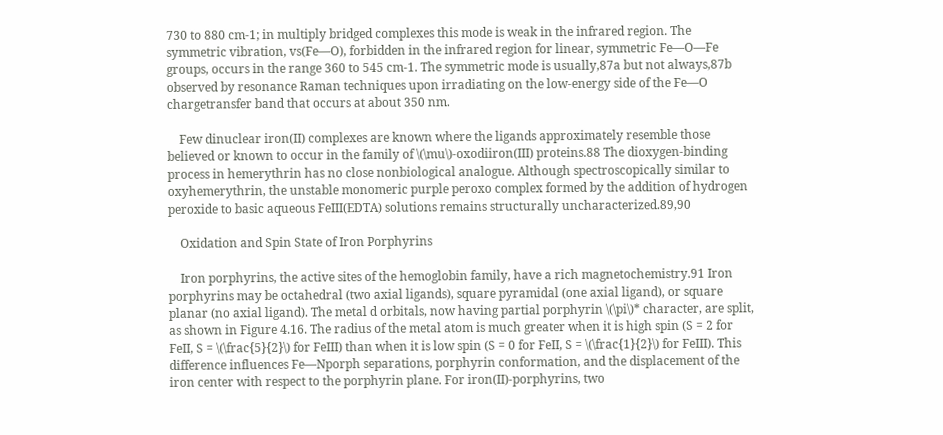730 to 880 cm-1; in multiply bridged complexes this mode is weak in the infrared region. The symmetric vibration, vs(Fe—O), forbidden in the infrared region for linear, symmetric Fe—O—Fe groups, occurs in the range 360 to 545 cm-1. The symmetric mode is usually,87a but not always,87b observed by resonance Raman techniques upon irradiating on the low-energy side of the Fe—O chargetransfer band that occurs at about 350 nm.

    Few dinuclear iron(II) complexes are known where the ligands approximately resemble those believed or known to occur in the family of \(\mu\)-oxodiiron(III) proteins.88 The dioxygen-binding process in hemerythrin has no close nonbiological analogue. Although spectroscopically similar to oxyhemerythrin, the unstable monomeric purple peroxo complex formed by the addition of hydrogen peroxide to basic aqueous FeIII(EDTA) solutions remains structurally uncharacterized.89,90

    Oxidation and Spin State of Iron Porphyrins

    Iron porphyrins, the active sites of the hemoglobin family, have a rich magnetochemistry.91 Iron porphyrins may be octahedral (two axial ligands), square pyramidal (one axial ligand), or square planar (no axial ligand). The metal d orbitals, now having partial porphyrin \(\pi\)* character, are split, as shown in Figure 4.16. The radius of the metal atom is much greater when it is high spin (S = 2 for FeII, S = \(\frac{5}{2}\) for FeIII) than when it is low spin (S = 0 for FeII, S = \(\frac{1}{2}\) for FeIII). This difference influences Fe—Nporph separations, porphyrin conformation, and the displacement of the iron center with respect to the porphyrin plane. For iron(II)-porphyrins, two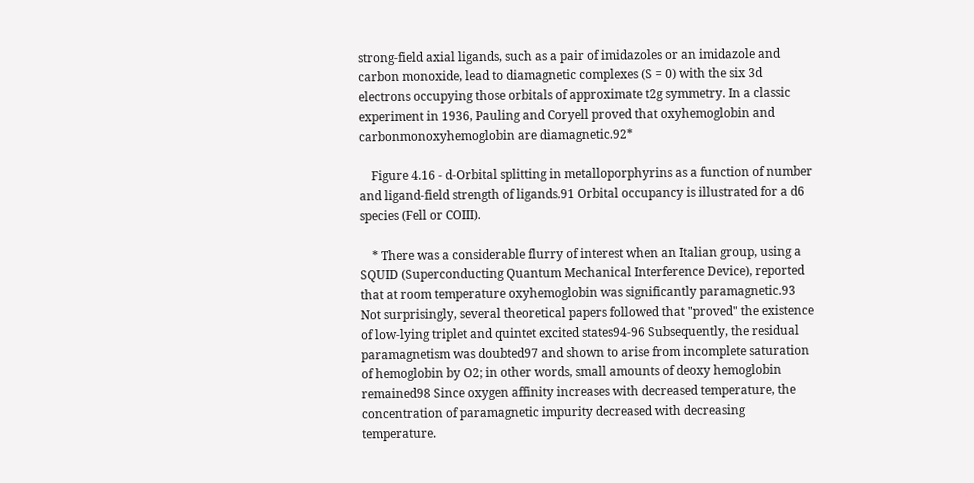strong-field axial ligands, such as a pair of imidazoles or an imidazole and carbon monoxide, lead to diamagnetic complexes (S = 0) with the six 3d electrons occupying those orbitals of approximate t2g symmetry. In a classic experiment in 1936, Pauling and Coryell proved that oxyhemoglobin and carbonmonoxyhemoglobin are diamagnetic.92*

    Figure 4.16 - d-Orbital splitting in metalloporphyrins as a function of number and ligand-field strength of ligands.91 Orbital occupancy is illustrated for a d6 species (Fell or COIII).

    * There was a considerable flurry of interest when an Italian group, using a SQUID (Superconducting Quantum Mechanical Interference Device), reported that at room temperature oxyhemoglobin was significantly paramagnetic.93 Not surprisingly, several theoretical papers followed that "proved" the existence of low-lying triplet and quintet excited states94-96 Subsequently, the residual paramagnetism was doubted97 and shown to arise from incomplete saturation of hemoglobin by O2; in other words, small amounts of deoxy hemoglobin remained98 Since oxygen affinity increases with decreased temperature, the concentration of paramagnetic impurity decreased with decreasing temperature.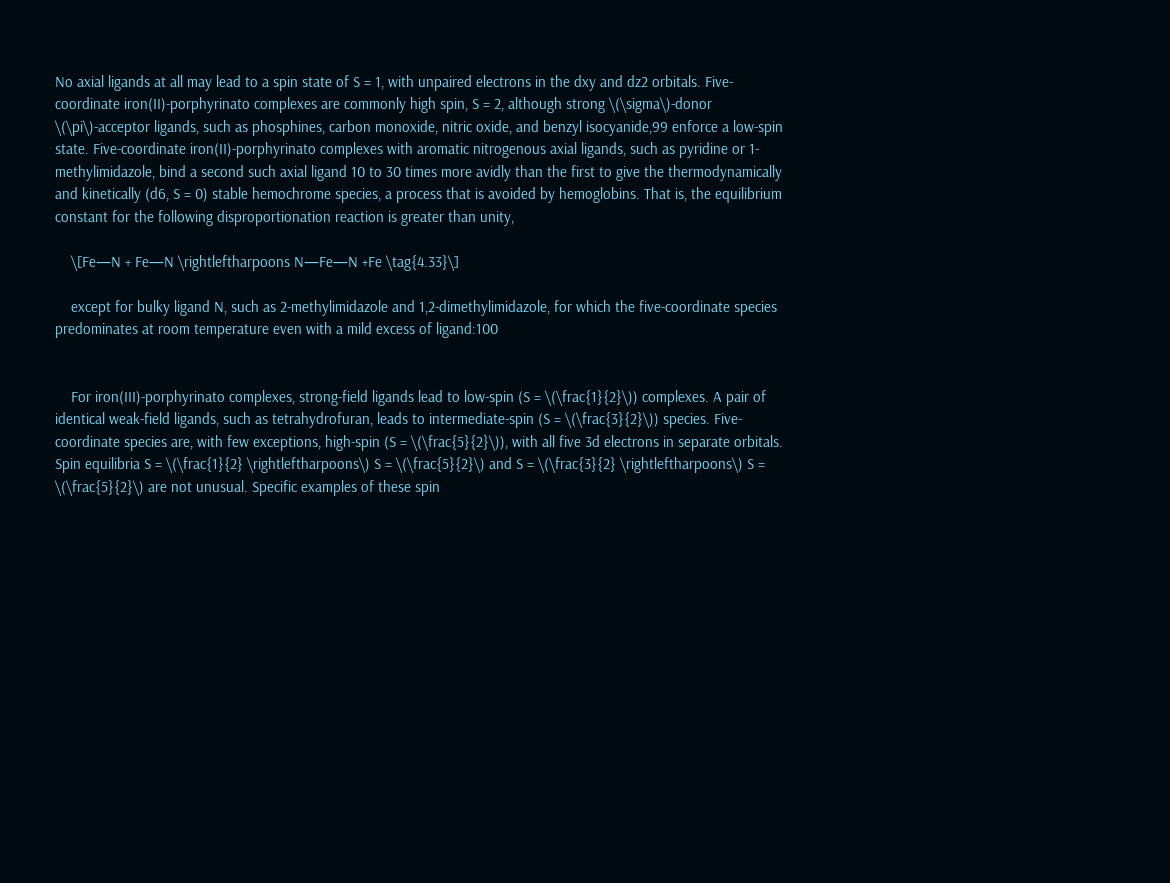No axial ligands at all may lead to a spin state of S = 1, with unpaired electrons in the dxy and dz2 orbitals. Five-coordinate iron(II)-porphyrinato complexes are commonly high spin, S = 2, although strong \(\sigma\)-donor \(\pi\)-acceptor ligands, such as phosphines, carbon monoxide, nitric oxide, and benzyl isocyanide,99 enforce a low-spin state. Five-coordinate iron(II)-porphyrinato complexes with aromatic nitrogenous axial ligands, such as pyridine or 1-methylimidazole, bind a second such axial ligand 10 to 30 times more avidly than the first to give the thermodynamically and kinetically (d6, S = 0) stable hemochrome species, a process that is avoided by hemoglobins. That is, the equilibrium constant for the following disproportionation reaction is greater than unity,

    \[Fe—N + Fe—N \rightleftharpoons N—Fe—N +Fe \tag{4.33}\]

    except for bulky ligand N, such as 2-methylimidazole and 1,2-dimethylimidazole, for which the five-coordinate species predominates at room temperature even with a mild excess of ligand:100


    For iron(III)-porphyrinato complexes, strong-field ligands lead to low-spin (S = \(\frac{1}{2}\)) complexes. A pair of identical weak-field ligands, such as tetrahydrofuran, leads to intermediate-spin (S = \(\frac{3}{2}\)) species. Five-coordinate species are, with few exceptions, high-spin (S = \(\frac{5}{2}\)), with all five 3d electrons in separate orbitals. Spin equilibria S = \(\frac{1}{2} \rightleftharpoons\) S = \(\frac{5}{2}\) and S = \(\frac{3}{2} \rightleftharpoons\) S = \(\frac{5}{2}\) are not unusual. Specific examples of these spin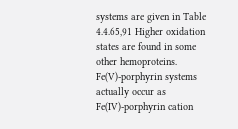systems are given in Table 4.4.65,91 Higher oxidation states are found in some other hemoproteins. Fe(V)-porphyrin systems actually occur as Fe(IV)-porphyrin cation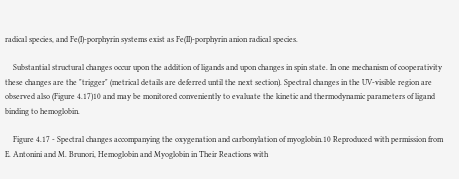radical species, and Fe(I)-porphyrin systems exist as Fe(II)-porphyrin anion radical species.

    Substantial structural changes occur upon the addition of ligands and upon changes in spin state. In one mechanism of cooperativity these changes are the "trigger" (metrical details are deferred until the next section). Spectral changes in the UV-visible region are observed also (Figure 4.17)10 and may be monitored conveniently to evaluate the kinetic and thermodynamic parameters of ligand binding to hemoglobin.

    Figure 4.17 - Spectral changes accompanying the oxygenation and carbonylation of myoglobin.10 Reproduced with permission from E. Antonini and M. Brunori, Hemoglobin and Myoglobin in Their Reactions with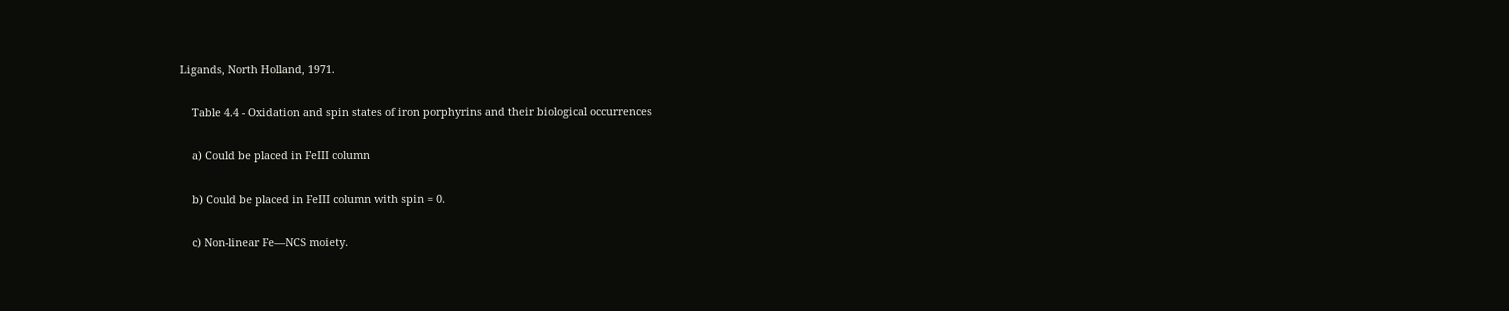Ligands, North Holland, 1971.

    Table 4.4 - Oxidation and spin states of iron porphyrins and their biological occurrences

    a) Could be placed in FeIII column

    b) Could be placed in FeIII column with spin = 0.

    c) Non-linear Fe—NCS moiety.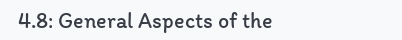4.8: General Aspects of the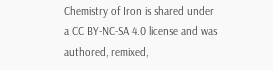Chemistry of Iron is shared under a CC BY-NC-SA 4.0 license and was authored, remixed,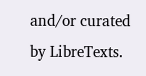and/or curated by LibreTexts.